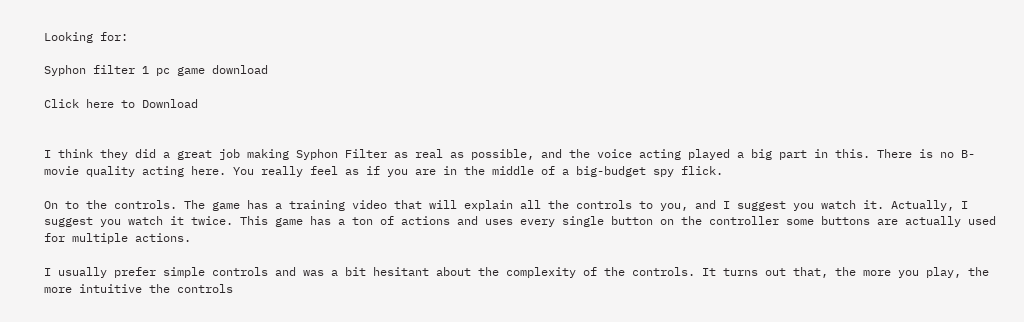Looking for:

Syphon filter 1 pc game download

Click here to Download


I think they did a great job making Syphon Filter as real as possible, and the voice acting played a big part in this. There is no B-movie quality acting here. You really feel as if you are in the middle of a big-budget spy flick.

On to the controls. The game has a training video that will explain all the controls to you, and I suggest you watch it. Actually, I suggest you watch it twice. This game has a ton of actions and uses every single button on the controller some buttons are actually used for multiple actions.

I usually prefer simple controls and was a bit hesitant about the complexity of the controls. It turns out that, the more you play, the more intuitive the controls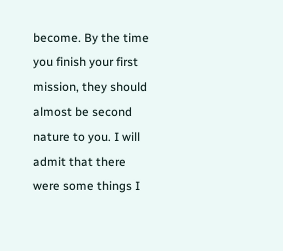become. By the time you finish your first mission, they should almost be second nature to you. I will admit that there were some things I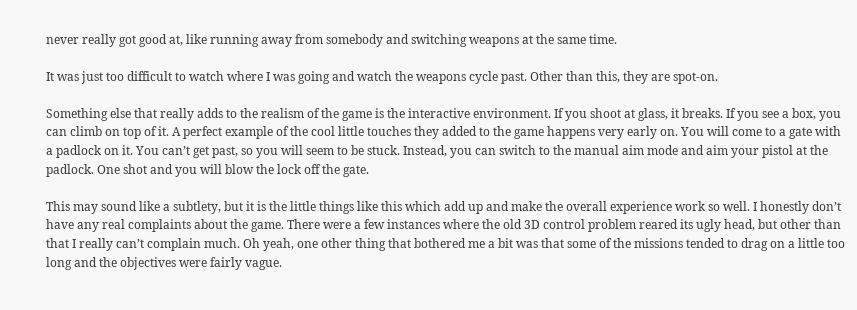never really got good at, like running away from somebody and switching weapons at the same time.

It was just too difficult to watch where I was going and watch the weapons cycle past. Other than this, they are spot-on.

Something else that really adds to the realism of the game is the interactive environment. If you shoot at glass, it breaks. If you see a box, you can climb on top of it. A perfect example of the cool little touches they added to the game happens very early on. You will come to a gate with a padlock on it. You can’t get past, so you will seem to be stuck. Instead, you can switch to the manual aim mode and aim your pistol at the padlock. One shot and you will blow the lock off the gate.

This may sound like a subtlety, but it is the little things like this which add up and make the overall experience work so well. I honestly don’t have any real complaints about the game. There were a few instances where the old 3D control problem reared its ugly head, but other than that I really can’t complain much. Oh yeah, one other thing that bothered me a bit was that some of the missions tended to drag on a little too long and the objectives were fairly vague.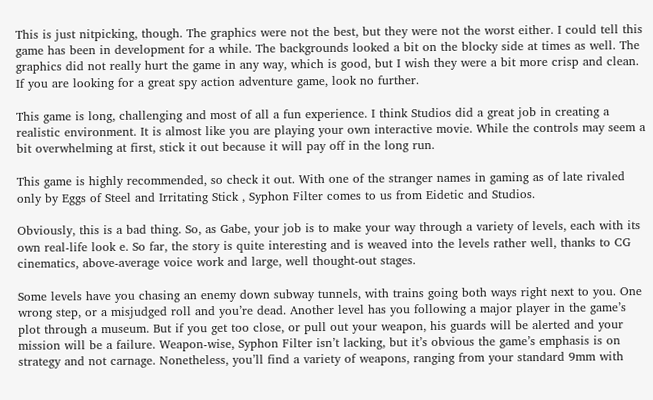This is just nitpicking, though. The graphics were not the best, but they were not the worst either. I could tell this game has been in development for a while. The backgrounds looked a bit on the blocky side at times as well. The graphics did not really hurt the game in any way, which is good, but I wish they were a bit more crisp and clean. If you are looking for a great spy action adventure game, look no further.

This game is long, challenging and most of all a fun experience. I think Studios did a great job in creating a realistic environment. It is almost like you are playing your own interactive movie. While the controls may seem a bit overwhelming at first, stick it out because it will pay off in the long run.

This game is highly recommended, so check it out. With one of the stranger names in gaming as of late rivaled only by Eggs of Steel and Irritating Stick , Syphon Filter comes to us from Eidetic and Studios.

Obviously, this is a bad thing. So, as Gabe, your job is to make your way through a variety of levels, each with its own real-life look e. So far, the story is quite interesting and is weaved into the levels rather well, thanks to CG cinematics, above-average voice work and large, well thought-out stages.

Some levels have you chasing an enemy down subway tunnels, with trains going both ways right next to you. One wrong step, or a misjudged roll and you’re dead. Another level has you following a major player in the game’s plot through a museum. But if you get too close, or pull out your weapon, his guards will be alerted and your mission will be a failure. Weapon-wise, Syphon Filter isn’t lacking, but it’s obvious the game’s emphasis is on strategy and not carnage. Nonetheless, you’ll find a variety of weapons, ranging from your standard 9mm with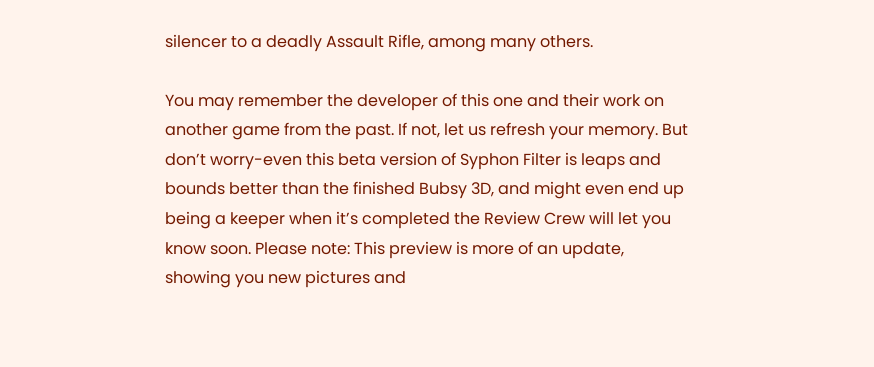silencer to a deadly Assault Rifle, among many others.

You may remember the developer of this one and their work on another game from the past. If not, let us refresh your memory. But don’t worry-even this beta version of Syphon Filter is leaps and bounds better than the finished Bubsy 3D, and might even end up being a keeper when it’s completed the Review Crew will let you know soon. Please note: This preview is more of an update, showing you new pictures and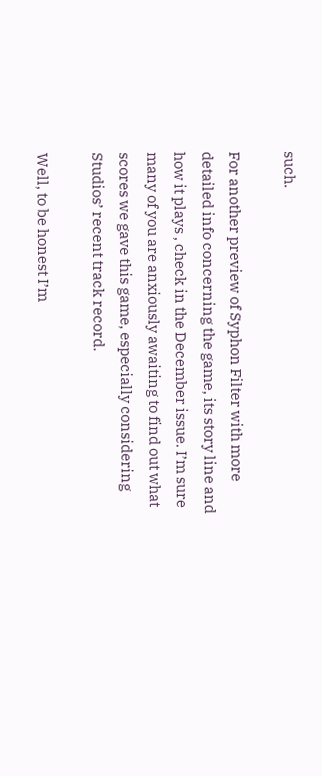such.

For another preview of Syphon Filter with more detailed info concerning the game, its story line and how it plays , check in the December issue. I’m sure many of you are anxiously awaiting to find out what scores we gave this game, especially considering Studios’ recent track record.

Well, to be honest I’m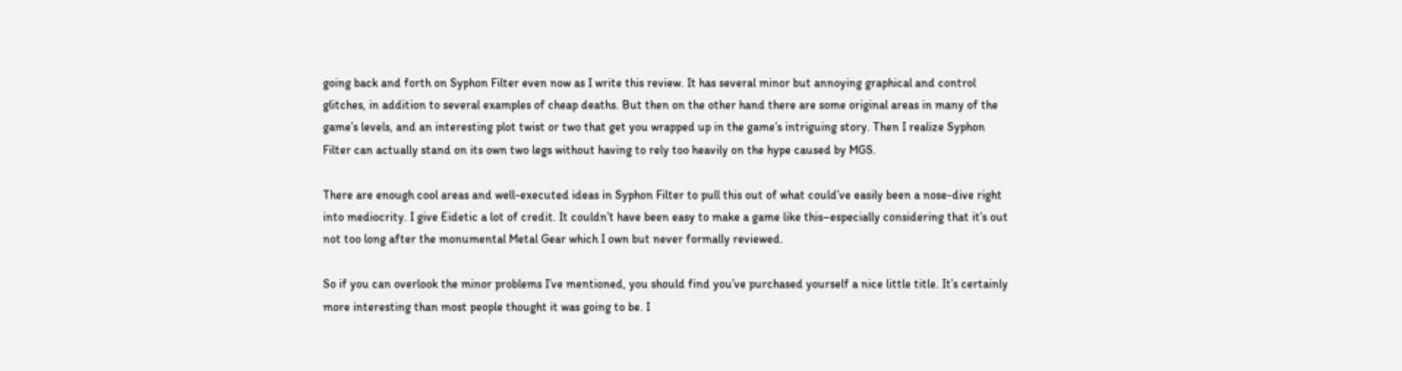going back and forth on Syphon Filter even now as I write this review. It has several minor but annoying graphical and control glitches, in addition to several examples of cheap deaths. But then on the other hand there are some original areas in many of the game’s levels, and an interesting plot twist or two that get you wrapped up in the game’s intriguing story. Then I realize Syphon Filter can actually stand on its own two legs without having to rely too heavily on the hype caused by MGS.

There are enough cool areas and well-executed ideas in Syphon Filter to pull this out of what could’ve easily been a nose-dive right into mediocrity. I give Eidetic a lot of credit. It couldn’t have been easy to make a game like this–especially considering that it’s out not too long after the monumental Metal Gear which I own but never formally reviewed.

So if you can overlook the minor problems I’ve mentioned, you should find you’ve purchased yourself a nice little title. It’s certainly more interesting than most people thought it was going to be. I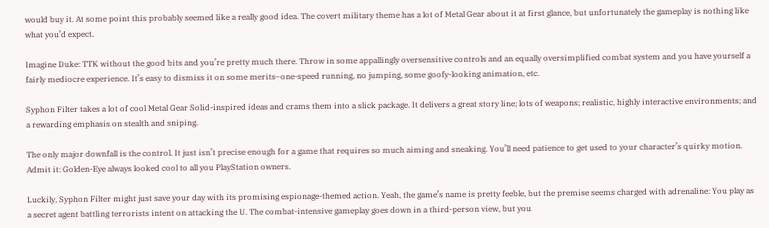would buy it. At some point this probably seemed like a really good idea. The covert military theme has a lot of Metal Gear about it at first glance, but unfortunately the gameplay is nothing like what you’d expect.

Imagine Duke: TTK without the good bits and you’re pretty much there. Throw in some appallingly oversensitive controls and an equally oversimplified combat system and you have yourself a fairly mediocre experience. It’s easy to dismiss it on some merits–one-speed running, no jumping, some goofy-looking animation, etc.

Syphon Filter takes a lot of cool Metal Gear Solid-inspired ideas and crams them into a slick package. It delivers a great story line; lots of weapons; realistic, highly interactive environments; and a rewarding emphasis on stealth and sniping.

The only major downfall is the control. It just isn’t precise enough for a game that requires so much aiming and sneaking. You’ll need patience to get used to your character’s quirky motion. Admit it: Golden-Eye always looked cool to all you PlayStation owners.

Luckily, Syphon Filter might just save your day with its promising espionage-themed action. Yeah, the game’s name is pretty feeble, but the premise seems charged with adrenaline: You play as a secret agent battling terrorists intent on attacking the U. The combat-intensive gameplay goes down in a third-person view, but you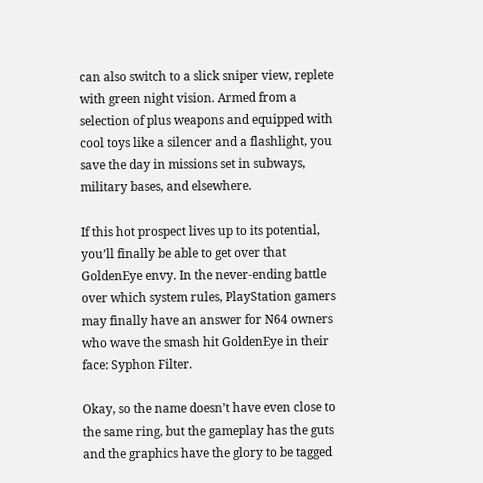can also switch to a slick sniper view, replete with green night vision. Armed from a selection of plus weapons and equipped with cool toys like a silencer and a flashlight, you save the day in missions set in subways, military bases, and elsewhere.

If this hot prospect lives up to its potential, you’ll finally be able to get over that GoldenEye envy. In the never-ending battle over which system rules, PlayStation gamers may finally have an answer for N64 owners who wave the smash hit GoldenEye in their face: Syphon Filter.

Okay, so the name doesn’t have even close to the same ring, but the gameplay has the guts and the graphics have the glory to be tagged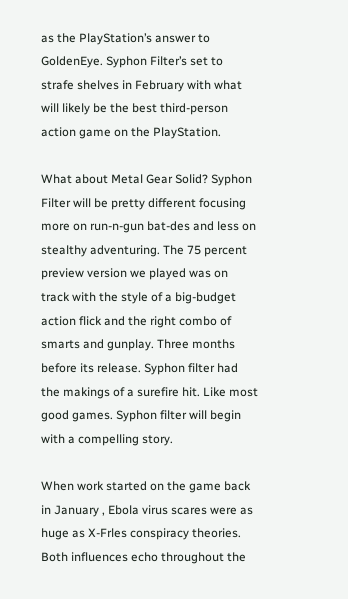as the PlayStation’s answer to GoldenEye. Syphon Filter’s set to strafe shelves in February with what will likely be the best third-person action game on the PlayStation.

What about Metal Gear Solid? Syphon Filter will be pretty different focusing more on run-n-gun bat-des and less on stealthy adventuring. The 75 percent preview version we played was on track with the style of a big-budget action flick and the right combo of smarts and gunplay. Three months before its release. Syphon filter had the makings of a surefire hit. Like most good games. Syphon filter will begin with a compelling story.

When work started on the game back in January , Ebola virus scares were as huge as X-Frles conspiracy theories. Both influences echo throughout the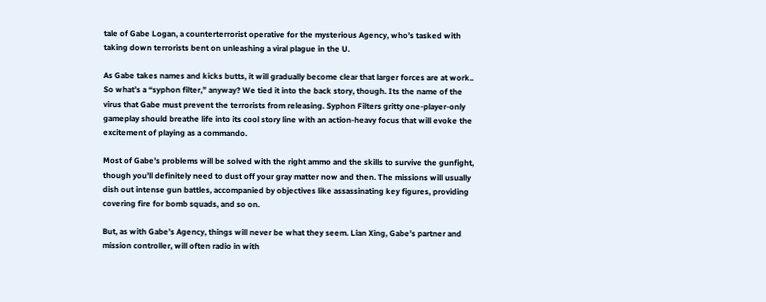tale of Gabe Logan, a counterterrorist operative for the mysterious Agency, who’s tasked with taking down terrorists bent on unleashing a viral plague in the U.

As Gabe takes names and kicks butts, it will gradually become clear that larger forces are at work.. So what’s a “syphon filter,” anyway? We tied it into the back story, though. Its the name of the virus that Gabe must prevent the terrorists from releasing. Syphon Filters gritty one-player-only gameplay should breathe life into its cool story line with an action-heavy focus that will evoke the excitement of playing as a commando.

Most of Gabe’s problems will be solved with the right ammo and the skills to survive the gunfight, though you’ll definitely need to dust off your gray matter now and then. The missions will usually dish out intense gun battles, accompanied by objectives like assassinating key figures, providing covering fire for bomb squads, and so on.

But, as with Gabe’s Agency, things will never be what they seem. Lian Xing, Gabe’s partner and mission controller, will often radio in with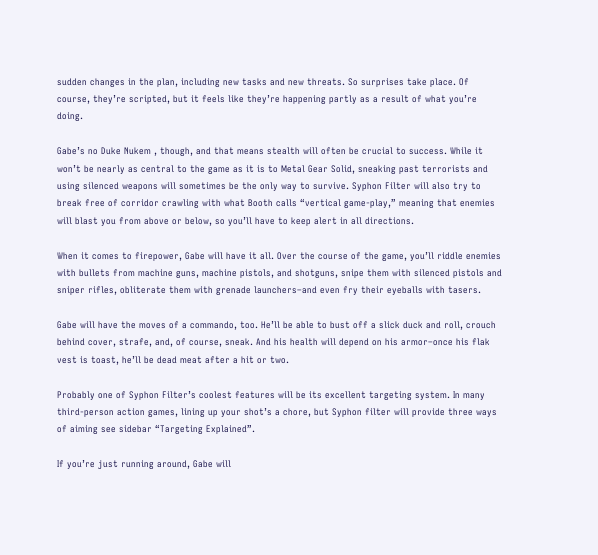sudden changes in the plan, including new tasks and new threats. So surprises take place. Of course, they’re scripted, but it feels like they’re happening partly as a result of what you’re doing.

Gabe’s no Duke Nukem , though, and that means stealth will often be crucial to success. While it won’t be nearly as central to the game as it is to Metal Gear Solid, sneaking past terrorists and using silenced weapons will sometimes be the only way to survive. Syphon Filter will also try to break free of corridor crawling with what Booth calls “vertical game-play,” meaning that enemies will blast you from above or below, so you’ll have to keep alert in all directions.

When it comes to firepower, Gabe will have it all. Over the course of the game, you’ll riddle enemies with bullets from machine guns, machine pistols, and shotguns, snipe them with silenced pistols and sniper rifles, obliterate them with grenade launchers–and even fry their eyeballs with tasers.

Gabe will have the moves of a commando, too. He’ll be able to bust off a slick duck and roll, crouch behind cover, strafe, and, of course, sneak. And his health will depend on his armor–once his flak vest is toast, he’ll be dead meat after a hit or two.

Probably one of Syphon Filter’s coolest features will be its excellent targeting system. In many third-person action games, lining up your shot’s a chore, but Syphon filter will provide three ways of aiming see sidebar “Targeting Explained”.

If you’re just running around, Gabe will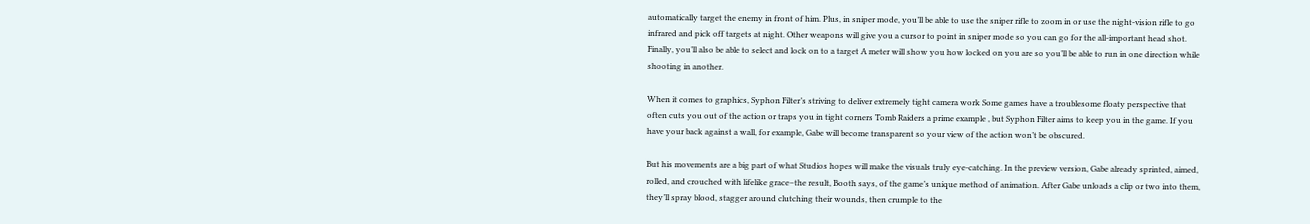automatically target the enemy in front of him. Plus, in sniper mode, you’ll be able to use the sniper rifle to zoom in or use the night-vision rifle to go infrared and pick off targets at night. Other weapons will give you a cursor to point in sniper mode so you can go for the all-important head shot. Finally, you’ll also be able to select and lock on to a target A meter will show you how locked on you are so you’ll be able to run in one direction while shooting in another.

When it comes to graphics, Syphon Filter’s striving to deliver extremely tight camera work Some games have a troublesome floaty perspective that often cuts you out of the action or traps you in tight corners Tomb Raiders a prime example , but Syphon Filter aims to keep you in the game. If you have your back against a wall, for example, Gabe will become transparent so your view of the action won’t be obscured.

But his movements are a big part of what Studios hopes will make the visuals truly eye-catching. In the preview version, Gabe already sprinted, aimed, rolled, and crouched with lifelike grace–the result, Booth says, of the game’s unique method of animation. After Gabe unloads a clip or two into them, they’ll spray blood, stagger around clutching their wounds, then crumple to the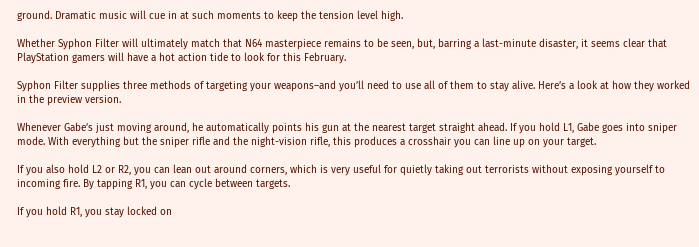ground. Dramatic music will cue in at such moments to keep the tension level high.

Whether Syphon Filter will ultimately match that N64 masterpiece remains to be seen, but, barring a last-minute disaster, it seems clear that PlayStation gamers will have a hot action tide to look for this February.

Syphon Filter supplies three methods of targeting your weapons–and you’ll need to use all of them to stay alive. Here’s a look at how they worked in the preview version.

Whenever Gabe’s just moving around, he automatically points his gun at the nearest target straight ahead. If you hold L1, Gabe goes into sniper mode. With everything but the sniper rifle and the night-vision rifle, this produces a crosshair you can line up on your target.

If you also hold L2 or R2, you can lean out around corners, which is very useful for quietly taking out terrorists without exposing yourself to incoming fire. By tapping R1, you can cycle between targets.

If you hold R1, you stay locked on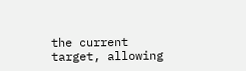the current target, allowing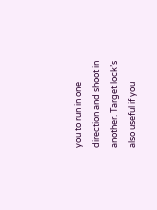you to run in one direction and shoot in another. Target lock’s also useful if you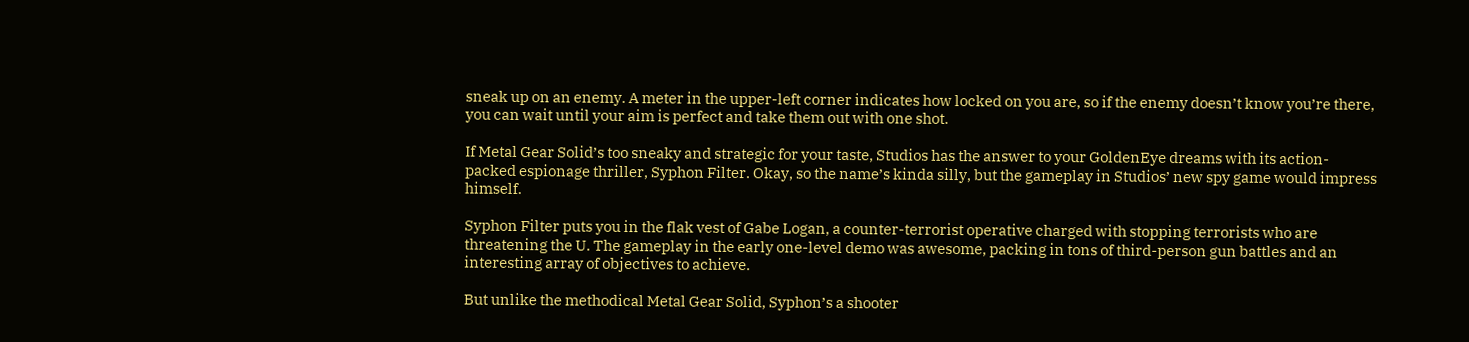sneak up on an enemy. A meter in the upper-left corner indicates how locked on you are, so if the enemy doesn’t know you’re there, you can wait until your aim is perfect and take them out with one shot.

If Metal Gear Solid’s too sneaky and strategic for your taste, Studios has the answer to your GoldenEye dreams with its action-packed espionage thriller, Syphon Filter. Okay, so the name’s kinda silly, but the gameplay in Studios’ new spy game would impress himself.

Syphon Filter puts you in the flak vest of Gabe Logan, a counter-terrorist operative charged with stopping terrorists who are threatening the U. The gameplay in the early one-level demo was awesome, packing in tons of third-person gun battles and an interesting array of objectives to achieve.

But unlike the methodical Metal Gear Solid, Syphon’s a shooter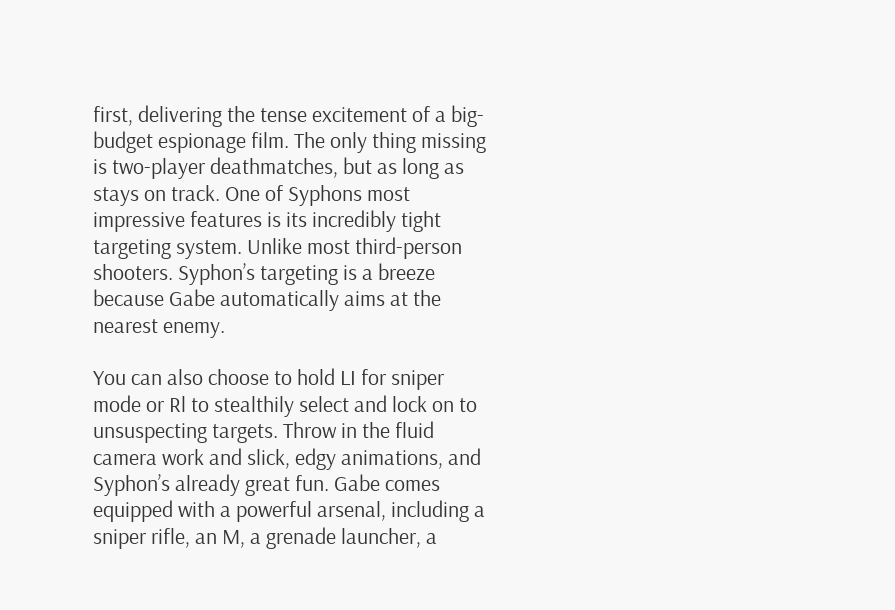first, delivering the tense excitement of a big-budget espionage film. The only thing missing is two-player deathmatches, but as long as stays on track. One of Syphons most impressive features is its incredibly tight targeting system. Unlike most third-person shooters. Syphon’s targeting is a breeze because Gabe automatically aims at the nearest enemy.

You can also choose to hold LI for sniper mode or Rl to stealthily select and lock on to unsuspecting targets. Throw in the fluid camera work and slick, edgy animations, and Syphon’s already great fun. Gabe comes equipped with a powerful arsenal, including a sniper rifle, an M, a grenade launcher, a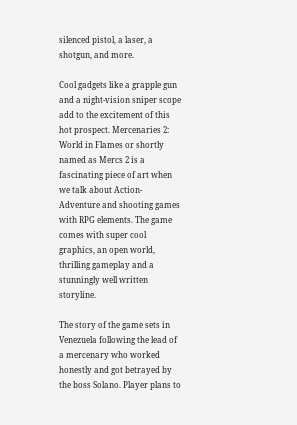silenced pistol, a laser, a shotgun, and more.

Cool gadgets like a grapple gun and a night-vision sniper scope add to the excitement of this hot prospect. Mercenaries 2: World in Flames or shortly named as Mercs 2 is a fascinating piece of art when we talk about Action-Adventure and shooting games with RPG elements. The game comes with super cool graphics, an open world, thrilling gameplay and a stunningly well written storyline.

The story of the game sets in Venezuela following the lead of a mercenary who worked honestly and got betrayed by the boss Solano. Player plans to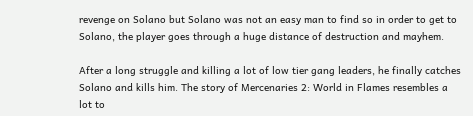revenge on Solano but Solano was not an easy man to find so in order to get to Solano, the player goes through a huge distance of destruction and mayhem.

After a long struggle and killing a lot of low tier gang leaders, he finally catches Solano and kills him. The story of Mercenaries 2: World in Flames resembles a lot to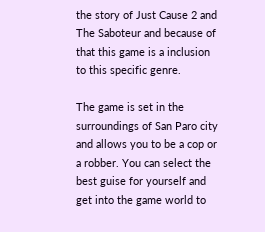the story of Just Cause 2 and The Saboteur and because of that this game is a inclusion to this specific genre.

The game is set in the surroundings of San Paro city and allows you to be a cop or a robber. You can select the best guise for yourself and get into the game world to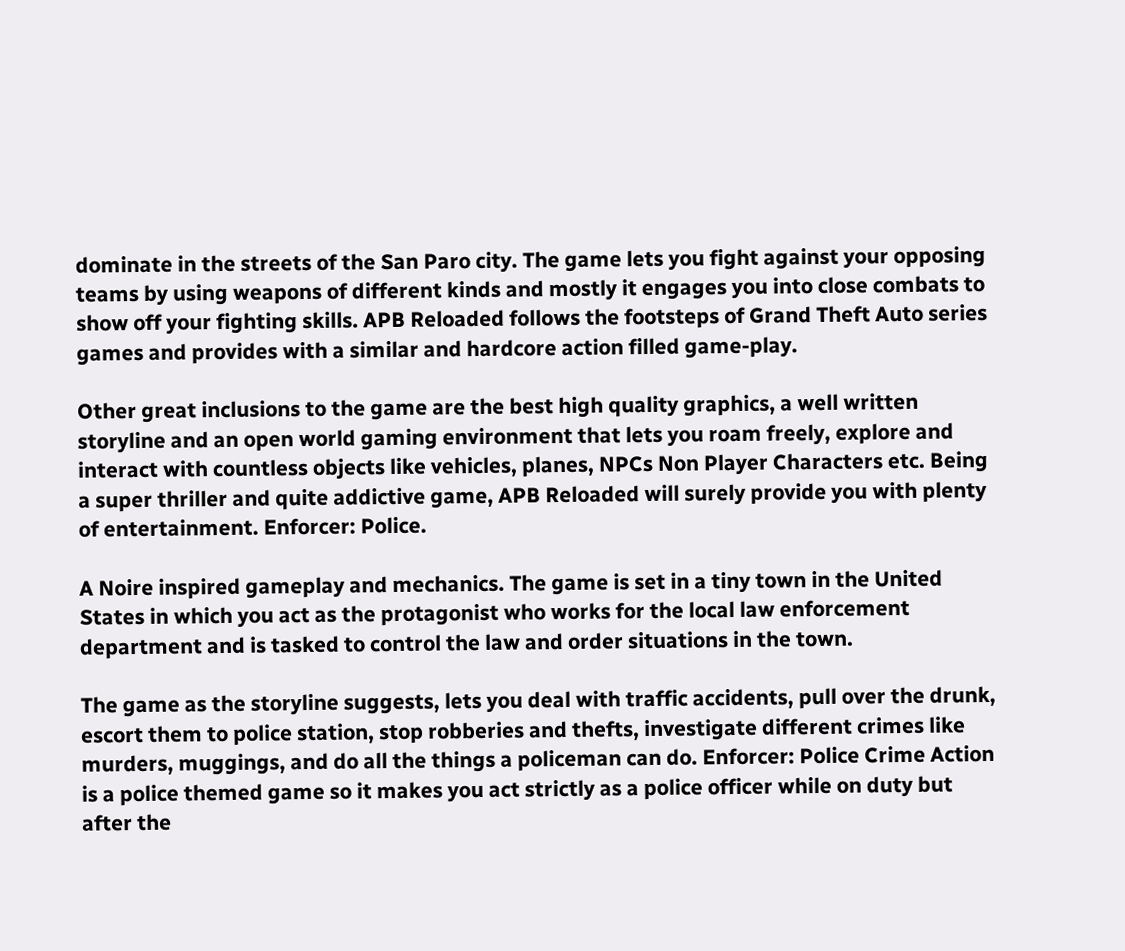dominate in the streets of the San Paro city. The game lets you fight against your opposing teams by using weapons of different kinds and mostly it engages you into close combats to show off your fighting skills. APB Reloaded follows the footsteps of Grand Theft Auto series games and provides with a similar and hardcore action filled game-play.

Other great inclusions to the game are the best high quality graphics, a well written storyline and an open world gaming environment that lets you roam freely, explore and interact with countless objects like vehicles, planes, NPCs Non Player Characters etc. Being a super thriller and quite addictive game, APB Reloaded will surely provide you with plenty of entertainment. Enforcer: Police.

A Noire inspired gameplay and mechanics. The game is set in a tiny town in the United States in which you act as the protagonist who works for the local law enforcement department and is tasked to control the law and order situations in the town.

The game as the storyline suggests, lets you deal with traffic accidents, pull over the drunk, escort them to police station, stop robberies and thefts, investigate different crimes like murders, muggings, and do all the things a policeman can do. Enforcer: Police Crime Action is a police themed game so it makes you act strictly as a police officer while on duty but after the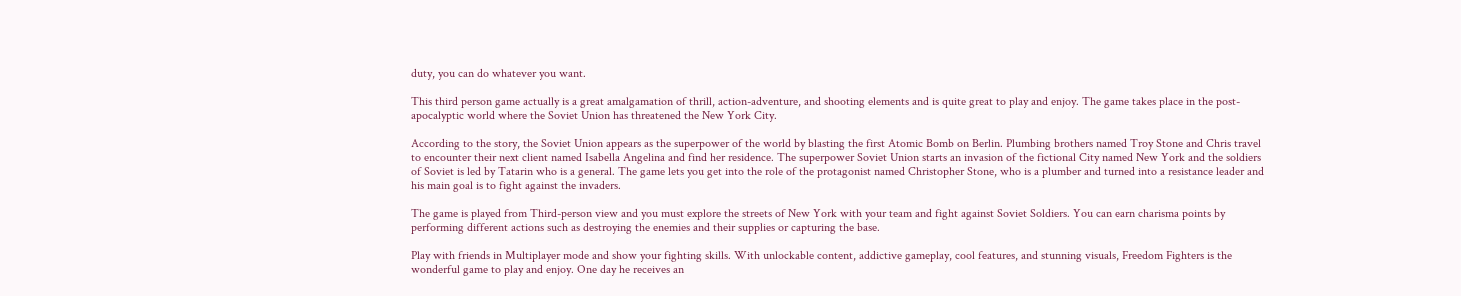duty, you can do whatever you want.

This third person game actually is a great amalgamation of thrill, action-adventure, and shooting elements and is quite great to play and enjoy. The game takes place in the post-apocalyptic world where the Soviet Union has threatened the New York City.

According to the story, the Soviet Union appears as the superpower of the world by blasting the first Atomic Bomb on Berlin. Plumbing brothers named Troy Stone and Chris travel to encounter their next client named Isabella Angelina and find her residence. The superpower Soviet Union starts an invasion of the fictional City named New York and the soldiers of Soviet is led by Tatarin who is a general. The game lets you get into the role of the protagonist named Christopher Stone, who is a plumber and turned into a resistance leader and his main goal is to fight against the invaders.

The game is played from Third-person view and you must explore the streets of New York with your team and fight against Soviet Soldiers. You can earn charisma points by performing different actions such as destroying the enemies and their supplies or capturing the base.

Play with friends in Multiplayer mode and show your fighting skills. With unlockable content, addictive gameplay, cool features, and stunning visuals, Freedom Fighters is the wonderful game to play and enjoy. One day he receives an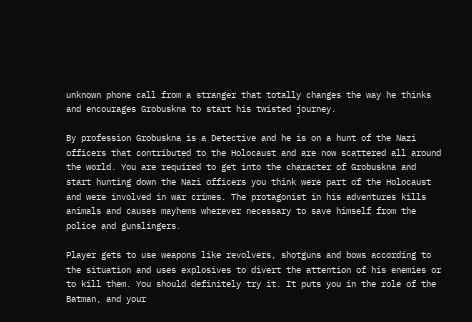unknown phone call from a stranger that totally changes the way he thinks and encourages Grobuskna to start his twisted journey.

By profession Grobuskna is a Detective and he is on a hunt of the Nazi officers that contributed to the Holocaust and are now scattered all around the world. You are required to get into the character of Grobuskna and start hunting down the Nazi officers you think were part of the Holocaust and were involved in war crimes. The protagonist in his adventures kills animals and causes mayhems wherever necessary to save himself from the police and gunslingers.

Player gets to use weapons like revolvers, shotguns and bows according to the situation and uses explosives to divert the attention of his enemies or to kill them. You should definitely try it. It puts you in the role of the Batman, and your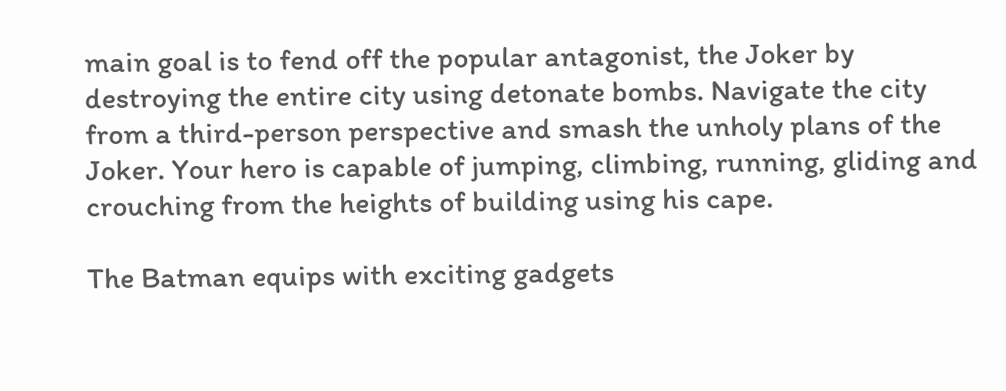main goal is to fend off the popular antagonist, the Joker by destroying the entire city using detonate bombs. Navigate the city from a third-person perspective and smash the unholy plans of the Joker. Your hero is capable of jumping, climbing, running, gliding and crouching from the heights of building using his cape.

The Batman equips with exciting gadgets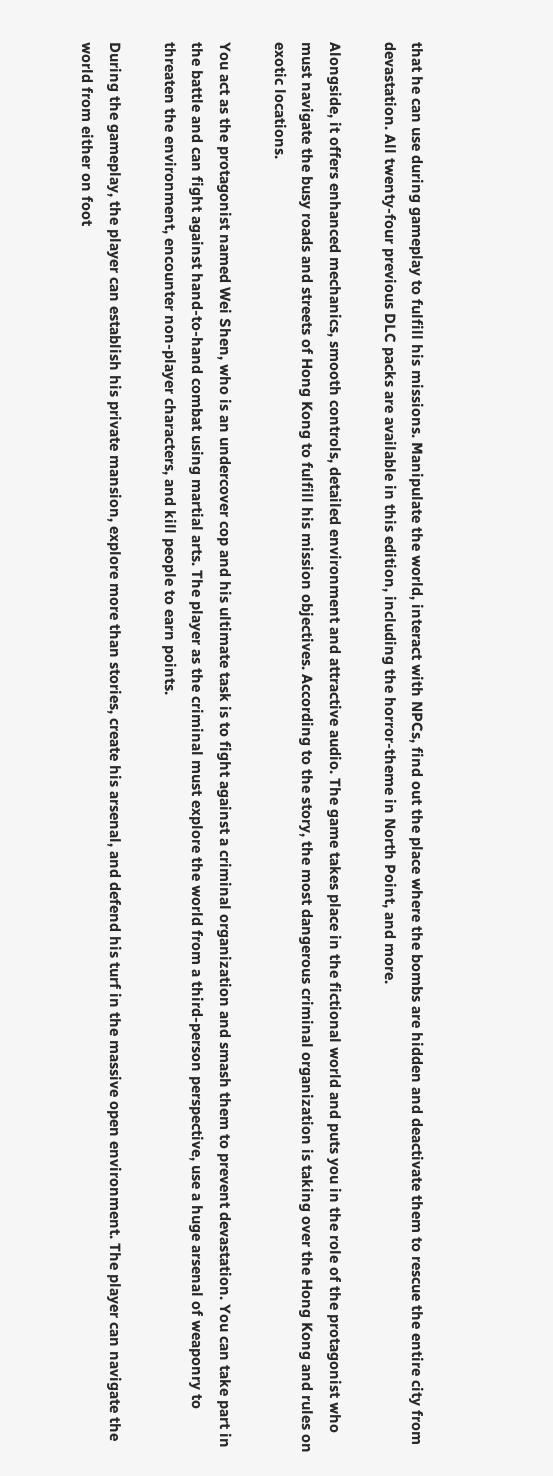that he can use during gameplay to fulfill his missions. Manipulate the world, interact with NPCs, find out the place where the bombs are hidden and deactivate them to rescue the entire city from devastation. All twenty-four previous DLC packs are available in this edition, including the horror-theme in North Point, and more.

Alongside, it offers enhanced mechanics, smooth controls, detailed environment and attractive audio. The game takes place in the fictional world and puts you in the role of the protagonist who must navigate the busy roads and streets of Hong Kong to fulfill his mission objectives. According to the story, the most dangerous criminal organization is taking over the Hong Kong and rules on exotic locations.

You act as the protagonist named Wei Shen, who is an undercover cop and his ultimate task is to fight against a criminal organization and smash them to prevent devastation. You can take part in the battle and can fight against hand-to-hand combat using martial arts. The player as the criminal must explore the world from a third-person perspective, use a huge arsenal of weaponry to threaten the environment, encounter non-player characters, and kill people to earn points.

During the gameplay, the player can establish his private mansion, explore more than stories, create his arsenal, and defend his turf in the massive open environment. The player can navigate the world from either on foot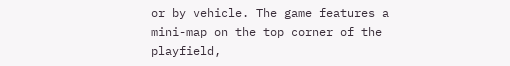or by vehicle. The game features a mini-map on the top corner of the playfield,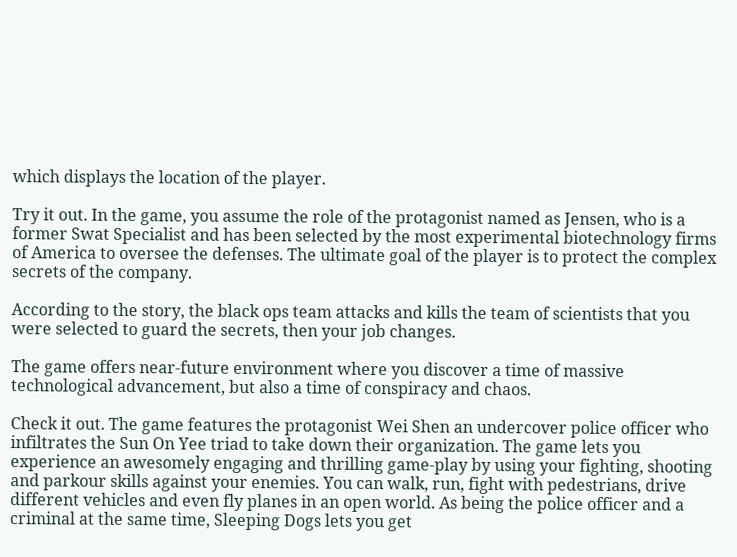which displays the location of the player.

Try it out. In the game, you assume the role of the protagonist named as Jensen, who is a former Swat Specialist and has been selected by the most experimental biotechnology firms of America to oversee the defenses. The ultimate goal of the player is to protect the complex secrets of the company.

According to the story, the black ops team attacks and kills the team of scientists that you were selected to guard the secrets, then your job changes.

The game offers near-future environment where you discover a time of massive technological advancement, but also a time of conspiracy and chaos.

Check it out. The game features the protagonist Wei Shen an undercover police officer who infiltrates the Sun On Yee triad to take down their organization. The game lets you experience an awesomely engaging and thrilling game-play by using your fighting, shooting and parkour skills against your enemies. You can walk, run, fight with pedestrians, drive different vehicles and even fly planes in an open world. As being the police officer and a criminal at the same time, Sleeping Dogs lets you get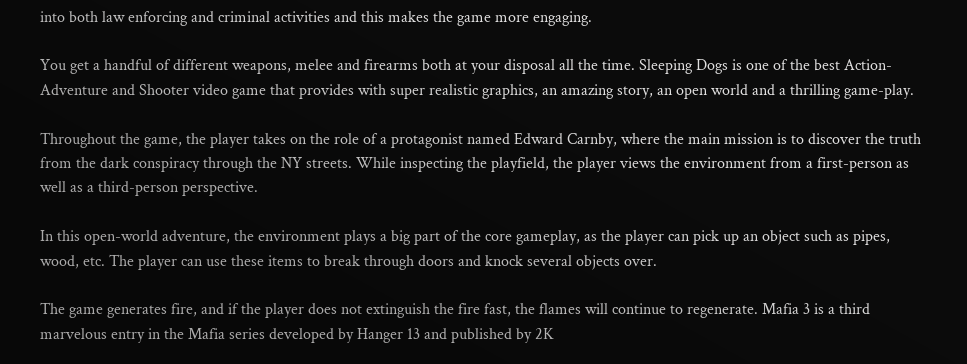into both law enforcing and criminal activities and this makes the game more engaging.

You get a handful of different weapons, melee and firearms both at your disposal all the time. Sleeping Dogs is one of the best Action-Adventure and Shooter video game that provides with super realistic graphics, an amazing story, an open world and a thrilling game-play.

Throughout the game, the player takes on the role of a protagonist named Edward Carnby, where the main mission is to discover the truth from the dark conspiracy through the NY streets. While inspecting the playfield, the player views the environment from a first-person as well as a third-person perspective.

In this open-world adventure, the environment plays a big part of the core gameplay, as the player can pick up an object such as pipes, wood, etc. The player can use these items to break through doors and knock several objects over.

The game generates fire, and if the player does not extinguish the fire fast, the flames will continue to regenerate. Mafia 3 is a third marvelous entry in the Mafia series developed by Hanger 13 and published by 2K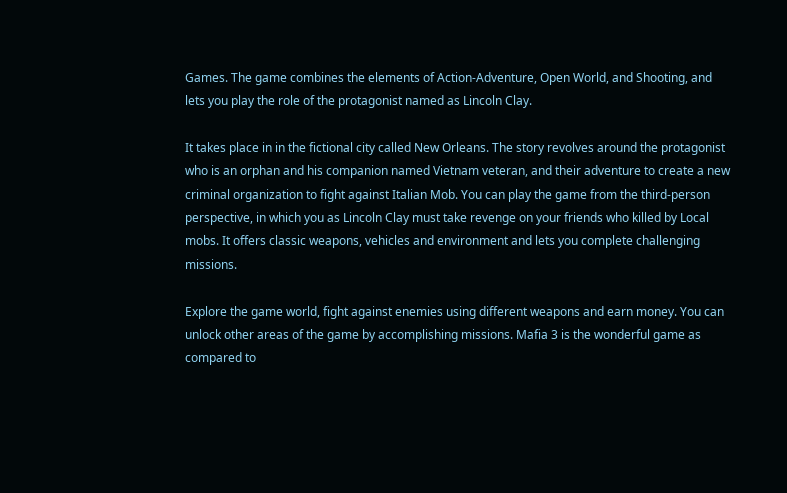Games. The game combines the elements of Action-Adventure, Open World, and Shooting, and lets you play the role of the protagonist named as Lincoln Clay.

It takes place in in the fictional city called New Orleans. The story revolves around the protagonist who is an orphan and his companion named Vietnam veteran, and their adventure to create a new criminal organization to fight against Italian Mob. You can play the game from the third-person perspective, in which you as Lincoln Clay must take revenge on your friends who killed by Local mobs. It offers classic weapons, vehicles and environment and lets you complete challenging missions.

Explore the game world, fight against enemies using different weapons and earn money. You can unlock other areas of the game by accomplishing missions. Mafia 3 is the wonderful game as compared to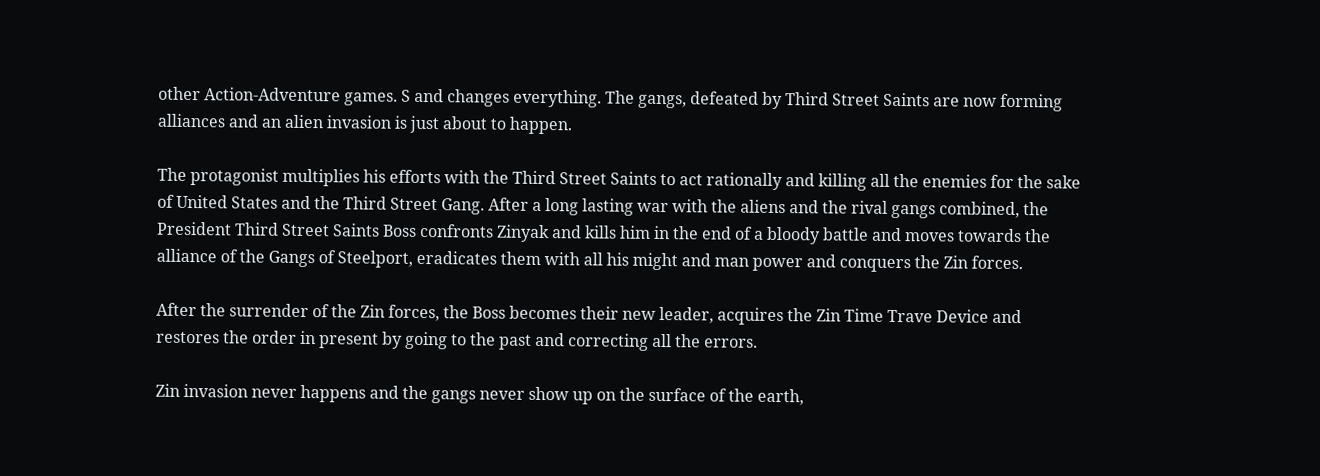other Action-Adventure games. S and changes everything. The gangs, defeated by Third Street Saints are now forming alliances and an alien invasion is just about to happen.

The protagonist multiplies his efforts with the Third Street Saints to act rationally and killing all the enemies for the sake of United States and the Third Street Gang. After a long lasting war with the aliens and the rival gangs combined, the President Third Street Saints Boss confronts Zinyak and kills him in the end of a bloody battle and moves towards the alliance of the Gangs of Steelport, eradicates them with all his might and man power and conquers the Zin forces.

After the surrender of the Zin forces, the Boss becomes their new leader, acquires the Zin Time Trave Device and restores the order in present by going to the past and correcting all the errors.

Zin invasion never happens and the gangs never show up on the surface of the earth,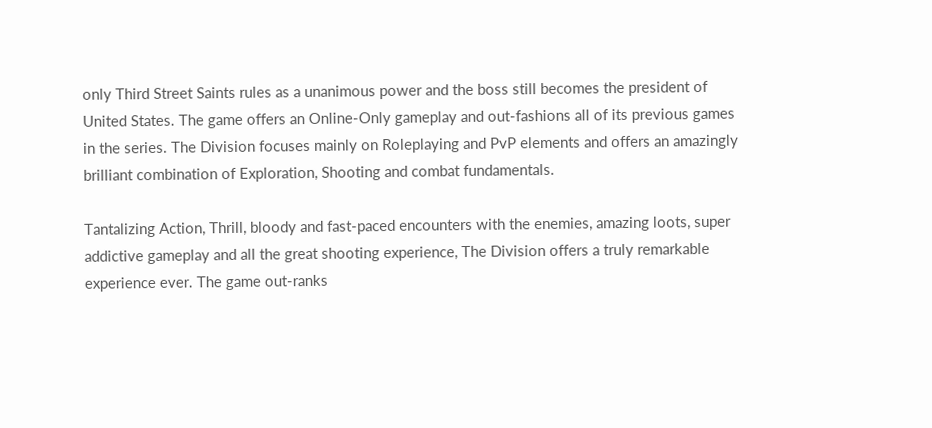only Third Street Saints rules as a unanimous power and the boss still becomes the president of United States. The game offers an Online-Only gameplay and out-fashions all of its previous games in the series. The Division focuses mainly on Roleplaying and PvP elements and offers an amazingly brilliant combination of Exploration, Shooting and combat fundamentals.

Tantalizing Action, Thrill, bloody and fast-paced encounters with the enemies, amazing loots, super addictive gameplay and all the great shooting experience, The Division offers a truly remarkable experience ever. The game out-ranks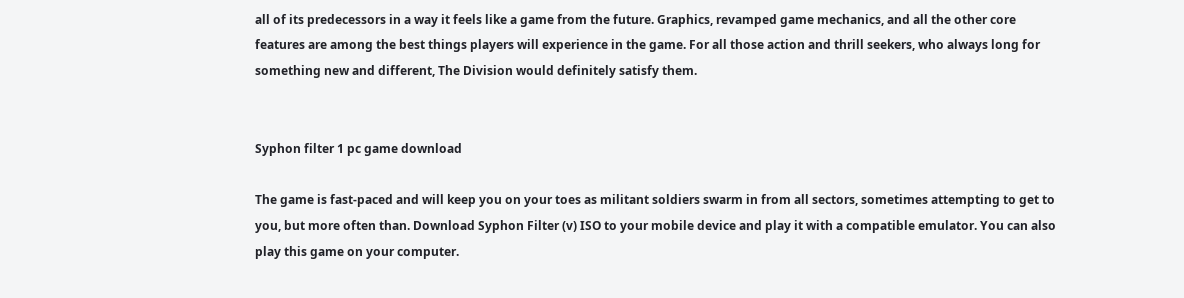all of its predecessors in a way it feels like a game from the future. Graphics, revamped game mechanics, and all the other core features are among the best things players will experience in the game. For all those action and thrill seekers, who always long for something new and different, The Division would definitely satisfy them.


Syphon filter 1 pc game download

The game is fast-paced and will keep you on your toes as militant soldiers swarm in from all sectors, sometimes attempting to get to you, but more often than. Download Syphon Filter (v) ISO to your mobile device and play it with a compatible emulator. You can also play this game on your computer.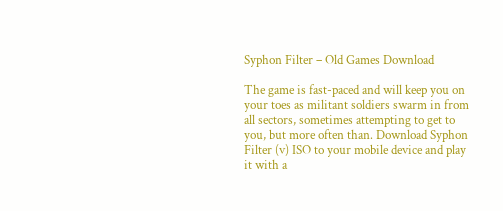Syphon Filter – Old Games Download

The game is fast-paced and will keep you on your toes as militant soldiers swarm in from all sectors, sometimes attempting to get to you, but more often than. Download Syphon Filter (v) ISO to your mobile device and play it with a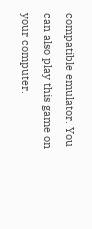compatible emulator. You can also play this game on your computer.